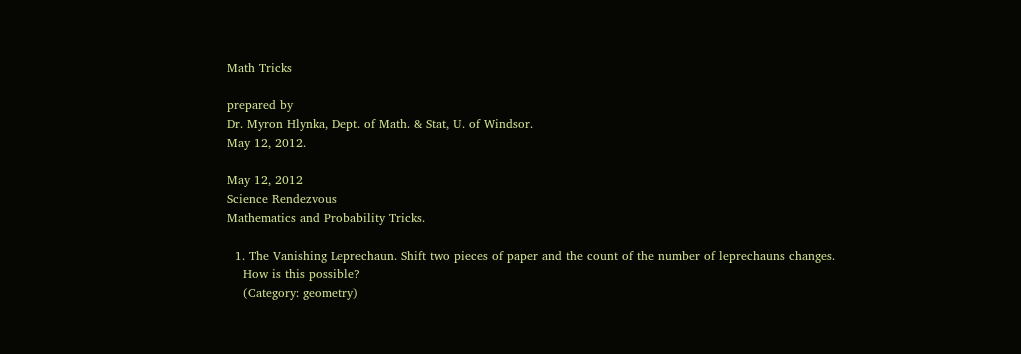Math Tricks

prepared by
Dr. Myron Hlynka, Dept. of Math. & Stat, U. of Windsor.
May 12, 2012.

May 12, 2012
Science Rendezvous
Mathematics and Probability Tricks.

  1. The Vanishing Leprechaun. Shift two pieces of paper and the count of the number of leprechauns changes.
    How is this possible?
    (Category: geometry)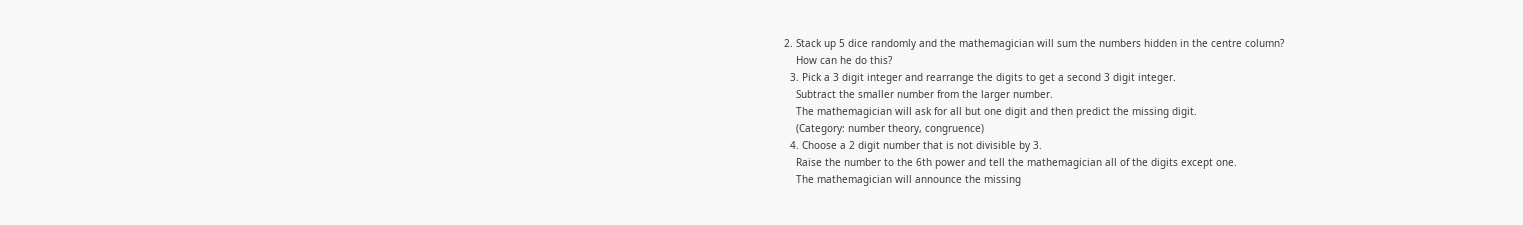2. Stack up 5 dice randomly and the mathemagician will sum the numbers hidden in the centre column?
    How can he do this?
  3. Pick a 3 digit integer and rearrange the digits to get a second 3 digit integer.
    Subtract the smaller number from the larger number.
    The mathemagician will ask for all but one digit and then predict the missing digit.
    (Category: number theory, congruence)
  4. Choose a 2 digit number that is not divisible by 3.
    Raise the number to the 6th power and tell the mathemagician all of the digits except one.
    The mathemagician will announce the missing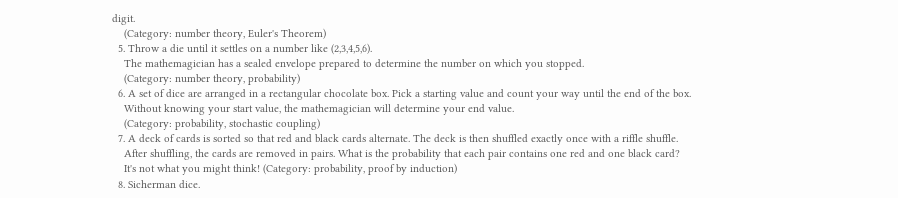digit.
    (Category: number theory, Euler's Theorem)
  5. Throw a die until it settles on a number like (2,3,4,5,6).
    The mathemagician has a sealed envelope prepared to determine the number on which you stopped.
    (Category: number theory, probability)
  6. A set of dice are arranged in a rectangular chocolate box. Pick a starting value and count your way until the end of the box.
    Without knowing your start value, the mathemagician will determine your end value.
    (Category: probability, stochastic coupling)
  7. A deck of cards is sorted so that red and black cards alternate. The deck is then shuffled exactly once with a riffle shuffle.
    After shuffling, the cards are removed in pairs. What is the probability that each pair contains one red and one black card?
    It's not what you might think! (Category: probability, proof by induction)
  8. Sicherman dice.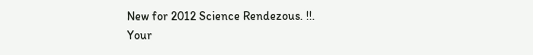New for 2012 Science Rendezous. !!.
Your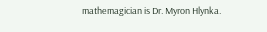mathemagician is Dr. Myron Hlynka.